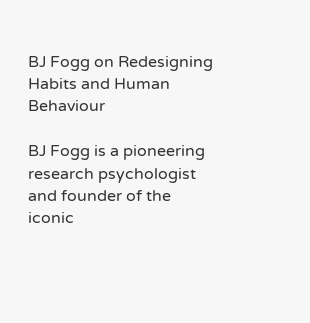BJ Fogg on Redesigning Habits and Human Behaviour

BJ Fogg is a pioneering research psychologist and founder of the iconic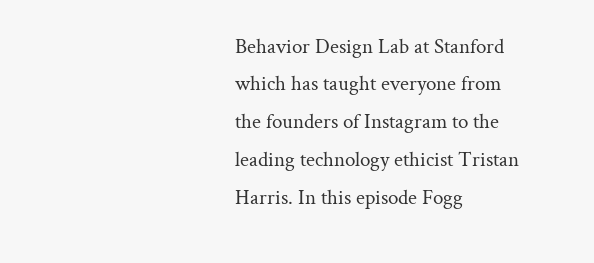Behavior Design Lab at Stanford which has taught everyone from the founders of Instagram to the leading technology ethicist Tristan Harris. In this episode Fogg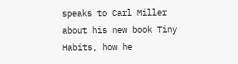speaks to Carl Miller about his new book Tiny Habits, how he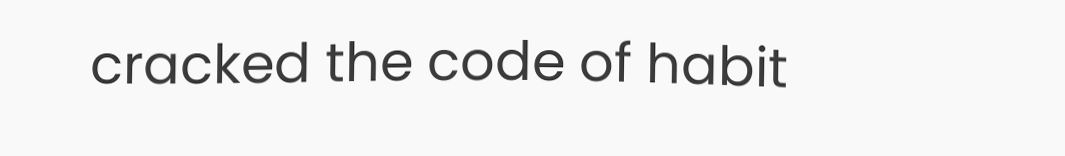cracked the code of habit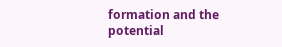formation and the potential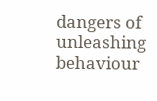dangers of unleashing behaviour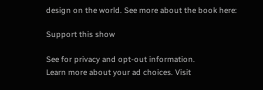design on the world. See more about the book here:

Support this show

See for privacy and opt-out information.
Learn more about your ad choices. Visit